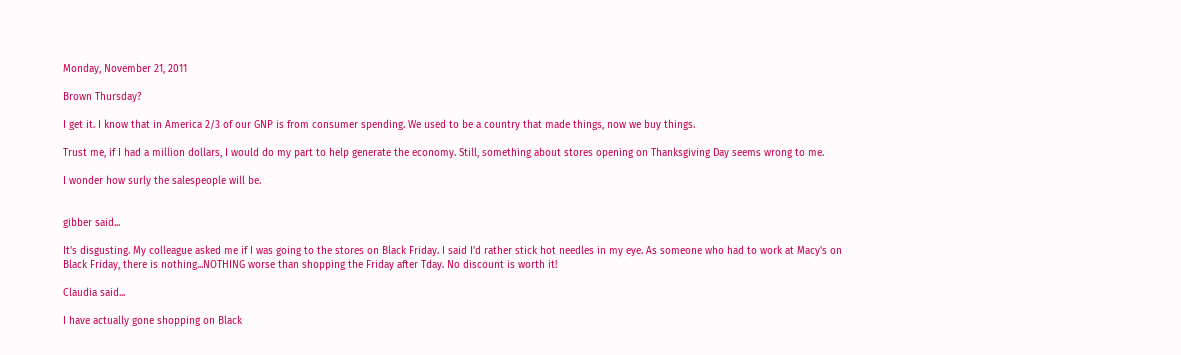Monday, November 21, 2011

Brown Thursday?

I get it. I know that in America 2/3 of our GNP is from consumer spending. We used to be a country that made things, now we buy things.

Trust me, if I had a million dollars, I would do my part to help generate the economy. Still, something about stores opening on Thanksgiving Day seems wrong to me.

I wonder how surly the salespeople will be.


gibber said...

It's disgusting. My colleague asked me if I was going to the stores on Black Friday. I said I'd rather stick hot needles in my eye. As someone who had to work at Macy's on Black Friday, there is nothing...NOTHING worse than shopping the Friday after Tday. No discount is worth it!

Claudia said...

I have actually gone shopping on Black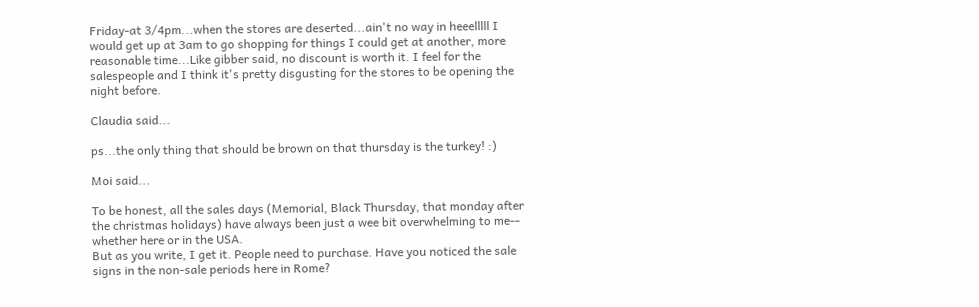Friday-at 3/4pm...when the stores are deserted...ain't no way in heeelllll I would get up at 3am to go shopping for things I could get at another, more reasonable time...Like gibber said, no discount is worth it. I feel for the salespeople and I think it's pretty disgusting for the stores to be opening the night before.

Claudia said...

ps...the only thing that should be brown on that thursday is the turkey! :)

Moi said...

To be honest, all the sales days (Memorial, Black Thursday, that monday after the christmas holidays) have always been just a wee bit overwhelming to me-- whether here or in the USA.
But as you write, I get it. People need to purchase. Have you noticed the sale signs in the non-sale periods here in Rome?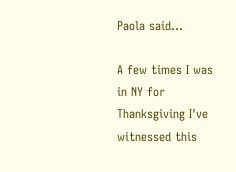Paola said...

A few times I was in NY for Thanksgiving I've witnessed this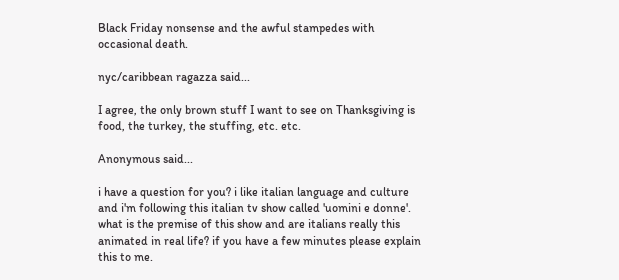Black Friday nonsense and the awful stampedes with occasional death.

nyc/caribbean ragazza said...

I agree, the only brown stuff I want to see on Thanksgiving is food, the turkey, the stuffing, etc. etc.

Anonymous said...

i have a question for you? i like italian language and culture and i'm following this italian tv show called 'uomini e donne'. what is the premise of this show and are italians really this animated in real life? if you have a few minutes please explain this to me.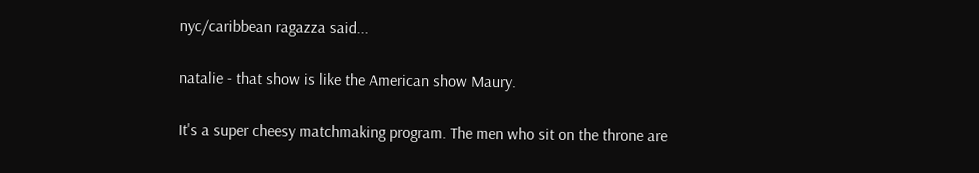nyc/caribbean ragazza said...

natalie - that show is like the American show Maury.

It's a super cheesy matchmaking program. The men who sit on the throne are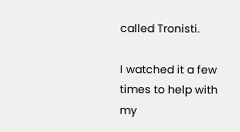called Tronisti.

I watched it a few times to help with my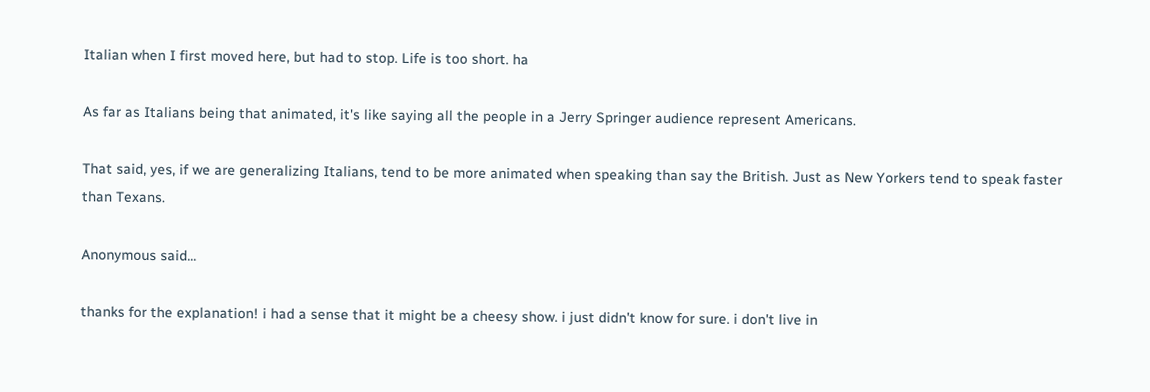Italian when I first moved here, but had to stop. Life is too short. ha

As far as Italians being that animated, it's like saying all the people in a Jerry Springer audience represent Americans.

That said, yes, if we are generalizing Italians, tend to be more animated when speaking than say the British. Just as New Yorkers tend to speak faster than Texans.

Anonymous said...

thanks for the explanation! i had a sense that it might be a cheesy show. i just didn't know for sure. i don't live in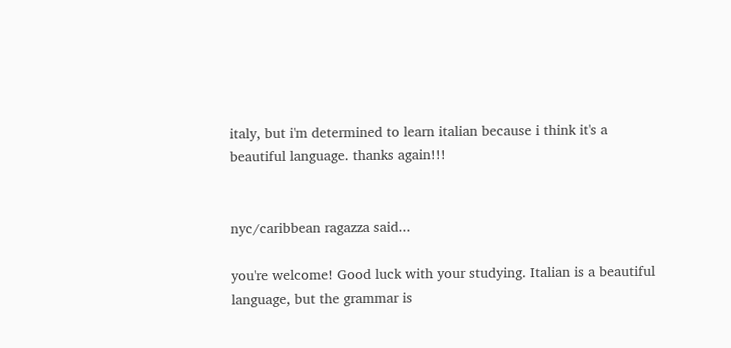italy, but i'm determined to learn italian because i think it's a beautiful language. thanks again!!!


nyc/caribbean ragazza said...

you're welcome! Good luck with your studying. Italian is a beautiful language, but the grammar is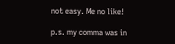not easy. Me no like!

p.s. my comma was in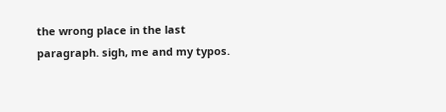the wrong place in the last paragraph. sigh, me and my typos.